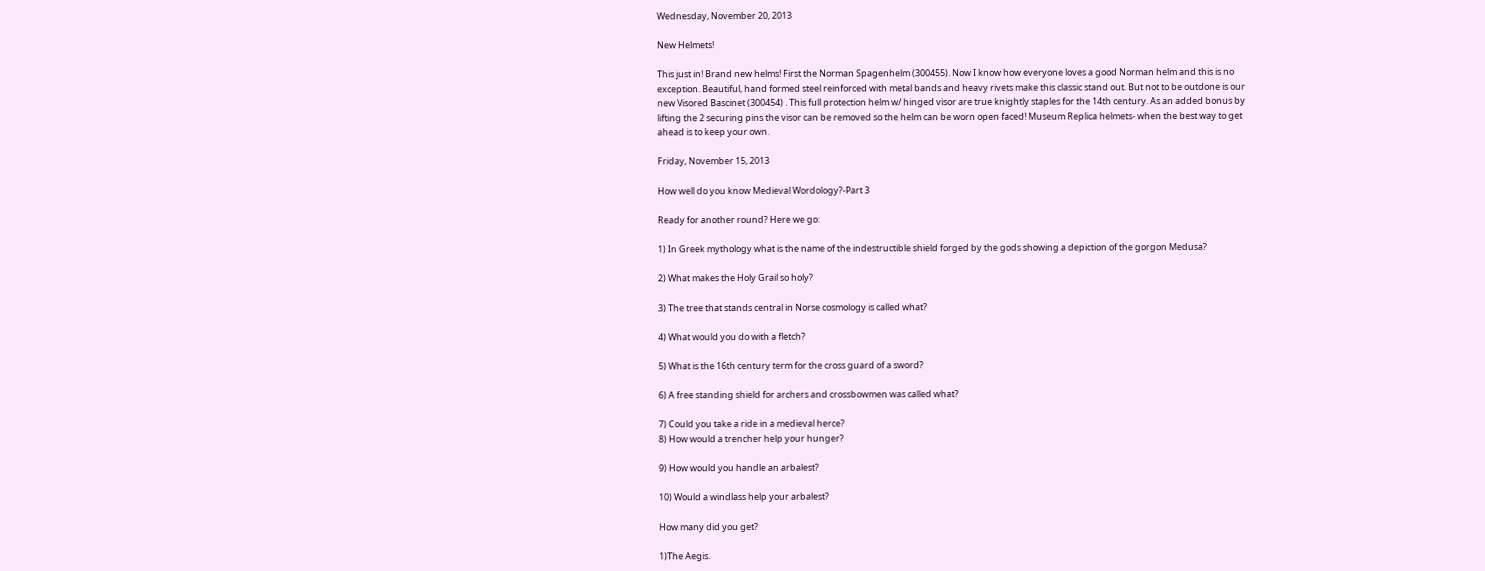Wednesday, November 20, 2013

New Helmets!

This just in! Brand new helms! First the Norman Spagenhelm (300455). Now I know how everyone loves a good Norman helm and this is no exception. Beautiful, hand formed steel reinforced with metal bands and heavy rivets make this classic stand out. But not to be outdone is our new Visored Bascinet (300454) . This full protection helm w/ hinged visor are true knightly staples for the 14th century. As an added bonus by lifting the 2 securing pins the visor can be removed so the helm can be worn open faced! Museum Replica helmets- when the best way to get ahead is to keep your own.

Friday, November 15, 2013

How well do you know Medieval Wordology?-Part 3

Ready for another round? Here we go:

1) In Greek mythology what is the name of the indestructible shield forged by the gods showing a depiction of the gorgon Medusa?

2) What makes the Holy Grail so holy?

3) The tree that stands central in Norse cosmology is called what?

4) What would you do with a fletch?

5) What is the 16th century term for the cross guard of a sword?

6) A free standing shield for archers and crossbowmen was called what?

7) Could you take a ride in a medieval herce?
8) How would a trencher help your hunger?

9) How would you handle an arbalest?

10) Would a windlass help your arbalest?

How many did you get?

1)The Aegis.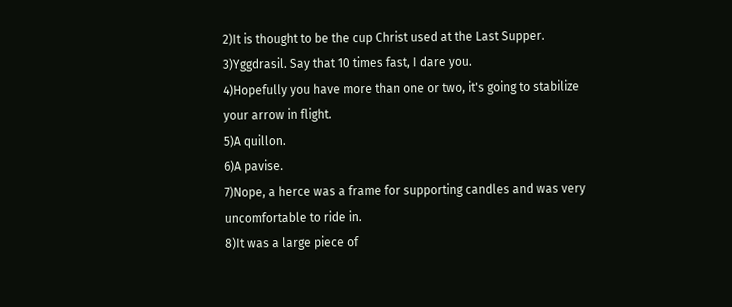2)It is thought to be the cup Christ used at the Last Supper.
3)Yggdrasil. Say that 10 times fast, I dare you.
4)Hopefully you have more than one or two, it's going to stabilize your arrow in flight.
5)A quillon.
6)A pavise.
7)Nope, a herce was a frame for supporting candles and was very uncomfortable to ride in.
8)It was a large piece of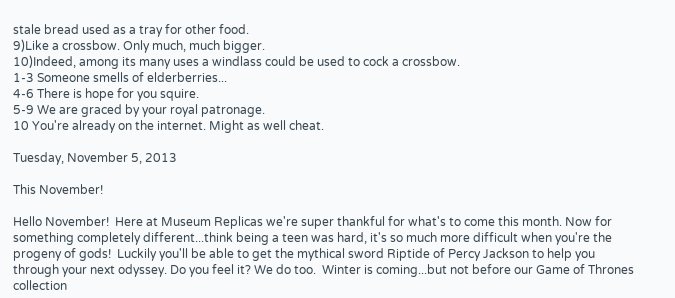stale bread used as a tray for other food.
9)Like a crossbow. Only much, much bigger.
10)Indeed, among its many uses a windlass could be used to cock a crossbow.
1-3 Someone smells of elderberries...
4-6 There is hope for you squire.
5-9 We are graced by your royal patronage.
10 You're already on the internet. Might as well cheat.

Tuesday, November 5, 2013

This November!

Hello November!  Here at Museum Replicas we're super thankful for what's to come this month. Now for something completely different...think being a teen was hard, it's so much more difficult when you're the progeny of gods!  Luckily you'll be able to get the mythical sword Riptide of Percy Jackson to help you through your next odyssey. Do you feel it? We do too.  Winter is coming...but not before our Game of Thrones collection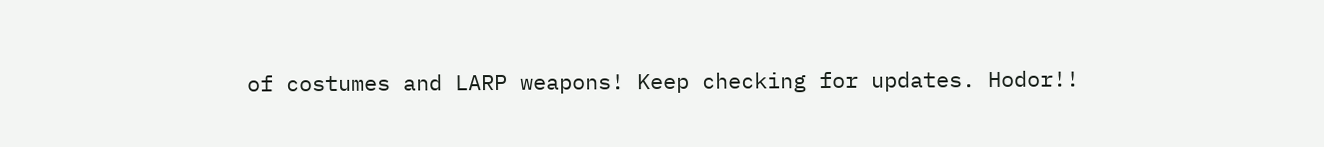of costumes and LARP weapons! Keep checking for updates. Hodor!!